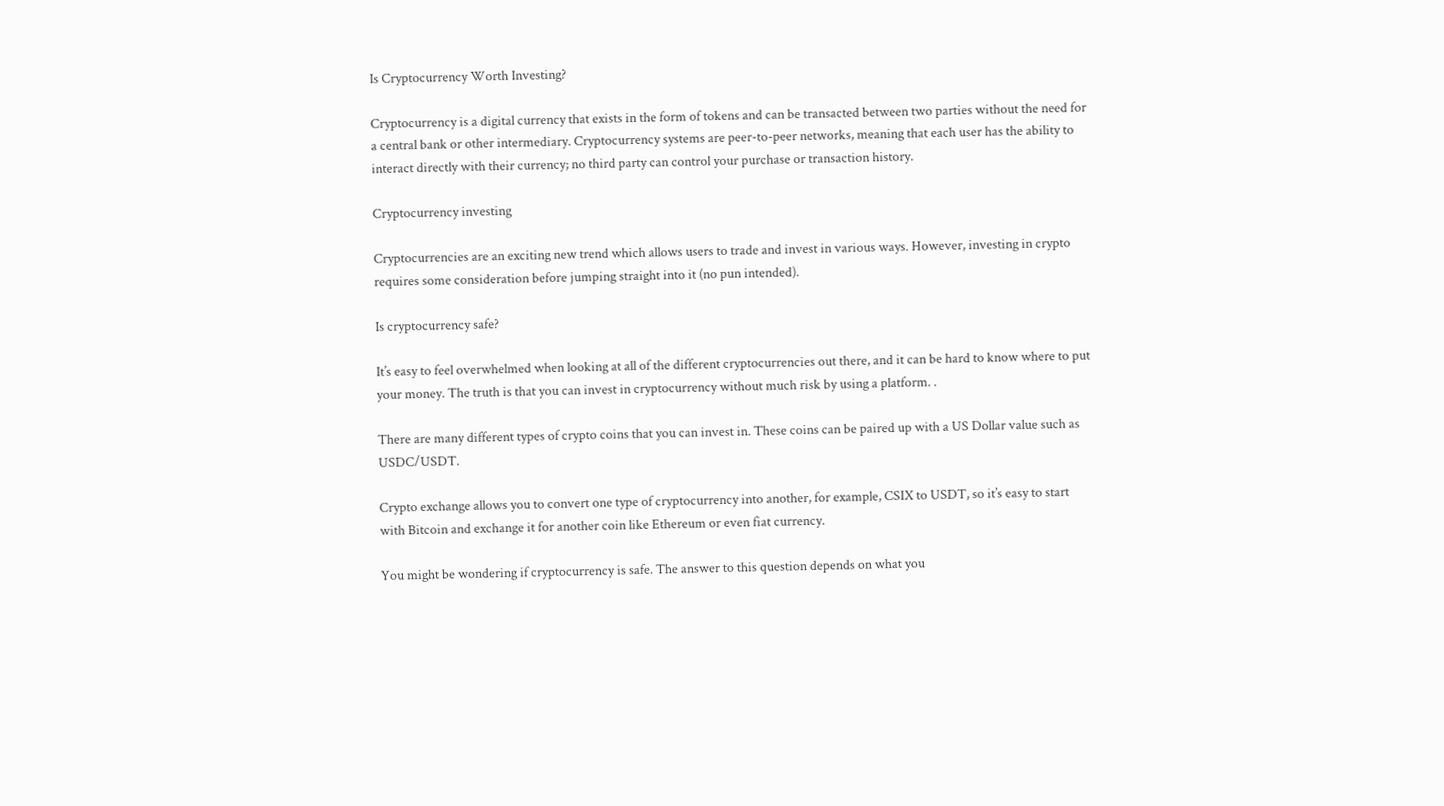Is Cryptocurrency Worth Investing?

Cryptocurrency is a digital currency that exists in the form of tokens and can be transacted between two parties without the need for a central bank or other intermediary. Cryptocurrency systems are peer-to-peer networks, meaning that each user has the ability to interact directly with their currency; no third party can control your purchase or transaction history.

Cryptocurrency investing

Cryptocurrencies are an exciting new trend which allows users to trade and invest in various ways. However, investing in crypto requires some consideration before jumping straight into it (no pun intended).

Is cryptocurrency safe?

It’s easy to feel overwhelmed when looking at all of the different cryptocurrencies out there, and it can be hard to know where to put your money. The truth is that you can invest in cryptocurrency without much risk by using a platform. .

There are many different types of crypto coins that you can invest in. These coins can be paired up with a US Dollar value such as USDC/USDT.

Crypto exchange allows you to convert one type of cryptocurrency into another, for example, CSIX to USDT, so it’s easy to start with Bitcoin and exchange it for another coin like Ethereum or even fiat currency.

You might be wondering if cryptocurrency is safe. The answer to this question depends on what you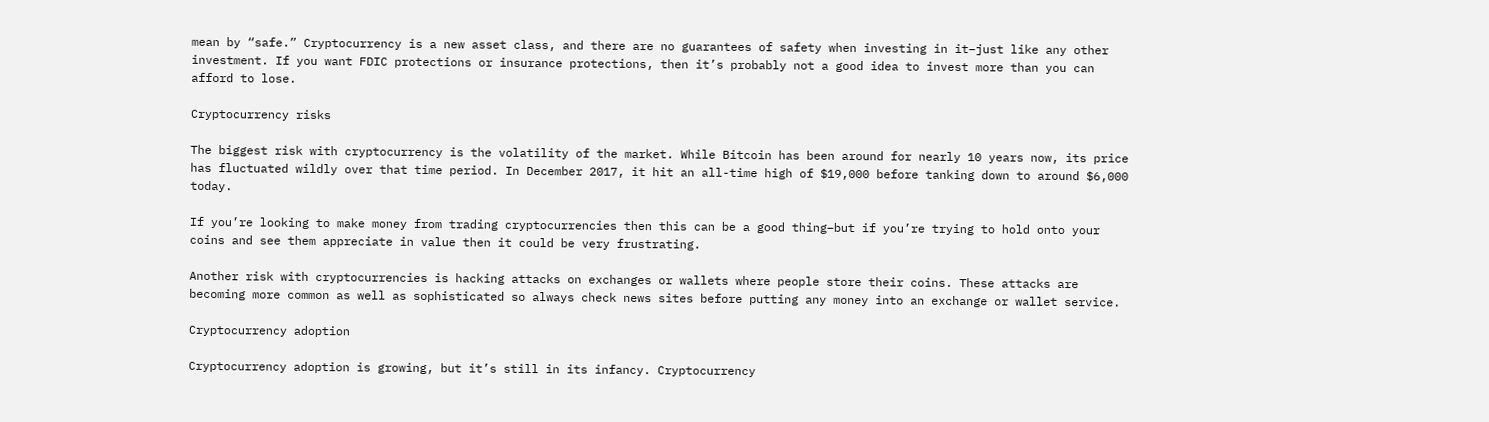mean by “safe.” Cryptocurrency is a new asset class, and there are no guarantees of safety when investing in it–just like any other investment. If you want FDIC protections or insurance protections, then it’s probably not a good idea to invest more than you can afford to lose.

Cryptocurrency risks

The biggest risk with cryptocurrency is the volatility of the market. While Bitcoin has been around for nearly 10 years now, its price has fluctuated wildly over that time period. In December 2017, it hit an all-time high of $19,000 before tanking down to around $6,000 today.

If you’re looking to make money from trading cryptocurrencies then this can be a good thing–but if you’re trying to hold onto your coins and see them appreciate in value then it could be very frustrating.

Another risk with cryptocurrencies is hacking attacks on exchanges or wallets where people store their coins. These attacks are becoming more common as well as sophisticated so always check news sites before putting any money into an exchange or wallet service.

Cryptocurrency adoption

Cryptocurrency adoption is growing, but it’s still in its infancy. Cryptocurrency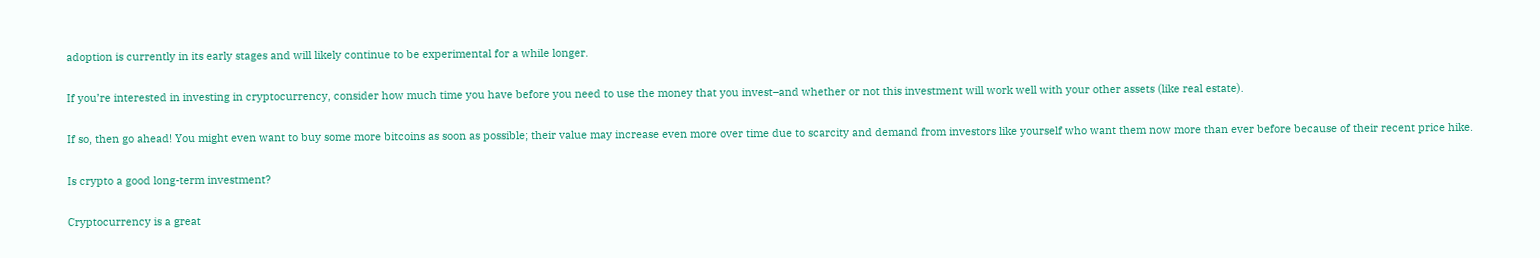adoption is currently in its early stages and will likely continue to be experimental for a while longer.

If you’re interested in investing in cryptocurrency, consider how much time you have before you need to use the money that you invest–and whether or not this investment will work well with your other assets (like real estate).

If so, then go ahead! You might even want to buy some more bitcoins as soon as possible; their value may increase even more over time due to scarcity and demand from investors like yourself who want them now more than ever before because of their recent price hike.

Is crypto a good long-term investment?

Cryptocurrency is a great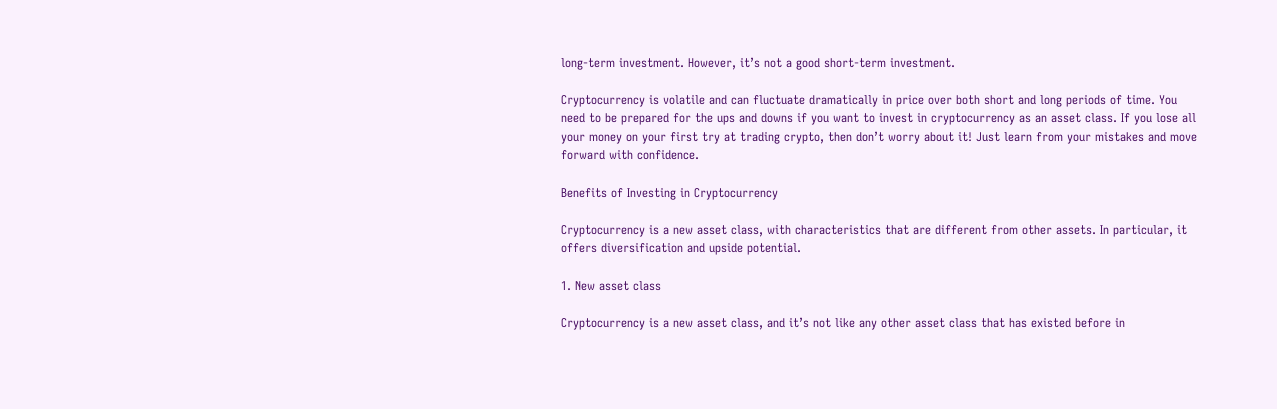long-term investment. However, it’s not a good short-term investment.

Cryptocurrency is volatile and can fluctuate dramatically in price over both short and long periods of time. You need to be prepared for the ups and downs if you want to invest in cryptocurrency as an asset class. If you lose all your money on your first try at trading crypto, then don’t worry about it! Just learn from your mistakes and move forward with confidence.

Benefits of Investing in Cryptocurrency

Cryptocurrency is a new asset class, with characteristics that are different from other assets. In particular, it offers diversification and upside potential.

1. New asset class

Cryptocurrency is a new asset class, and it’s not like any other asset class that has existed before in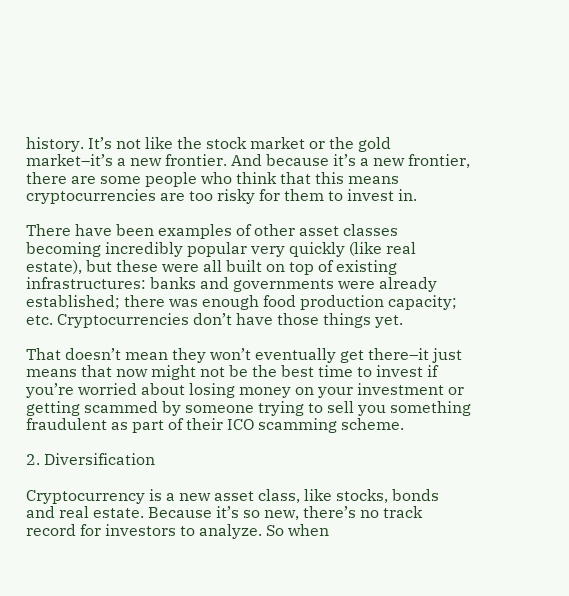history. It’s not like the stock market or the gold market–it’s a new frontier. And because it’s a new frontier, there are some people who think that this means cryptocurrencies are too risky for them to invest in.

There have been examples of other asset classes becoming incredibly popular very quickly (like real estate), but these were all built on top of existing infrastructures: banks and governments were already established; there was enough food production capacity; etc. Cryptocurrencies don’t have those things yet.

That doesn’t mean they won’t eventually get there–it just means that now might not be the best time to invest if you’re worried about losing money on your investment or getting scammed by someone trying to sell you something fraudulent as part of their ICO scamming scheme.

2. Diversification

Cryptocurrency is a new asset class, like stocks, bonds and real estate. Because it’s so new, there’s no track record for investors to analyze. So when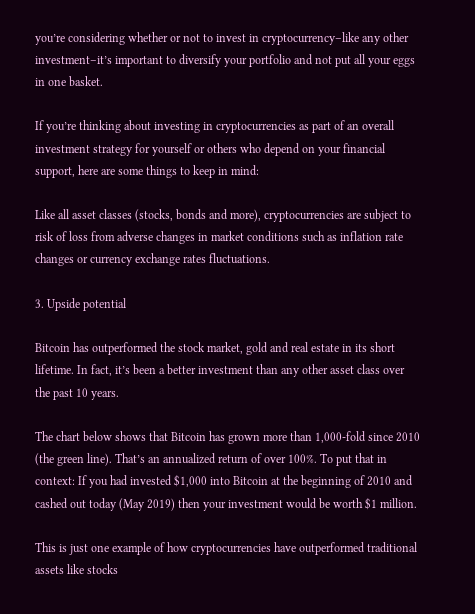you’re considering whether or not to invest in cryptocurrency–like any other investment–it’s important to diversify your portfolio and not put all your eggs in one basket.

If you’re thinking about investing in cryptocurrencies as part of an overall investment strategy for yourself or others who depend on your financial support, here are some things to keep in mind:

Like all asset classes (stocks, bonds and more), cryptocurrencies are subject to risk of loss from adverse changes in market conditions such as inflation rate changes or currency exchange rates fluctuations.

3. Upside potential

Bitcoin has outperformed the stock market, gold and real estate in its short lifetime. In fact, it’s been a better investment than any other asset class over the past 10 years.

The chart below shows that Bitcoin has grown more than 1,000-fold since 2010 (the green line). That’s an annualized return of over 100%. To put that in context: If you had invested $1,000 into Bitcoin at the beginning of 2010 and cashed out today (May 2019) then your investment would be worth $1 million.

This is just one example of how cryptocurrencies have outperformed traditional assets like stocks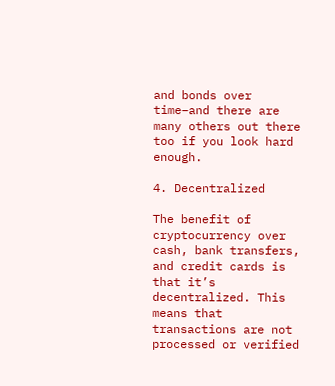and bonds over time–and there are many others out there too if you look hard enough.

4. Decentralized

The benefit of cryptocurrency over cash, bank transfers, and credit cards is that it’s decentralized. This means that transactions are not processed or verified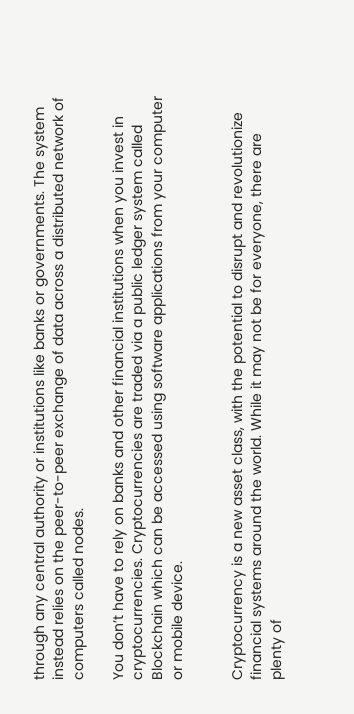through any central authority or institutions like banks or governments. The system instead relies on the peer-to-peer exchange of data across a distributed network of computers called nodes.

You don’t have to rely on banks and other financial institutions when you invest in cryptocurrencies. Cryptocurrencies are traded via a public ledger system called Blockchain which can be accessed using software applications from your computer or mobile device.


Cryptocurrency is a new asset class, with the potential to disrupt and revolutionize financial systems around the world. While it may not be for everyone, there are plenty of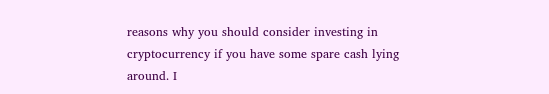reasons why you should consider investing in cryptocurrency if you have some spare cash lying around. I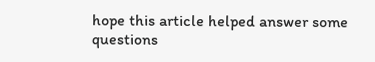hope this article helped answer some questions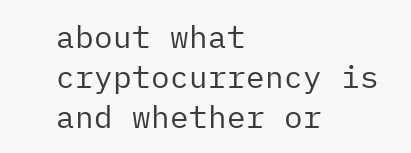about what cryptocurrency is and whether or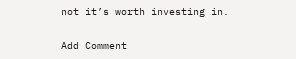not it’s worth investing in.

Add Comment